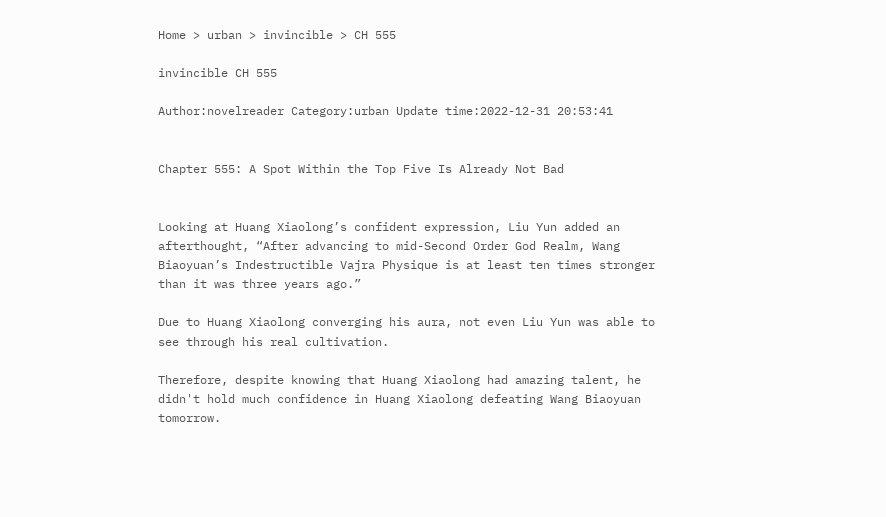Home > urban > invincible > CH 555

invincible CH 555

Author:novelreader Category:urban Update time:2022-12-31 20:53:41


Chapter 555: A Spot Within the Top Five Is Already Not Bad


Looking at Huang Xiaolong’s confident expression, Liu Yun added an afterthought, “After advancing to mid-Second Order God Realm, Wang Biaoyuan’s Indestructible Vajra Physique is at least ten times stronger than it was three years ago.”

Due to Huang Xiaolong converging his aura, not even Liu Yun was able to see through his real cultivation.

Therefore, despite knowing that Huang Xiaolong had amazing talent, he didn't hold much confidence in Huang Xiaolong defeating Wang Biaoyuan tomorrow.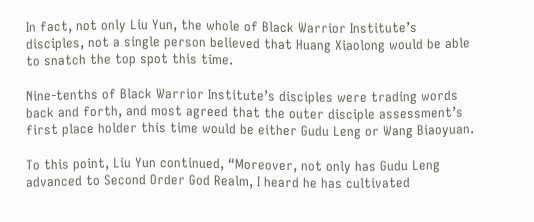In fact, not only Liu Yun, the whole of Black Warrior Institute’s disciples, not a single person believed that Huang Xiaolong would be able to snatch the top spot this time.

Nine-tenths of Black Warrior Institute’s disciples were trading words back and forth, and most agreed that the outer disciple assessment’s first place holder this time would be either Gudu Leng or Wang Biaoyuan.

To this point, Liu Yun continued, “Moreover, not only has Gudu Leng advanced to Second Order God Realm, I heard he has cultivated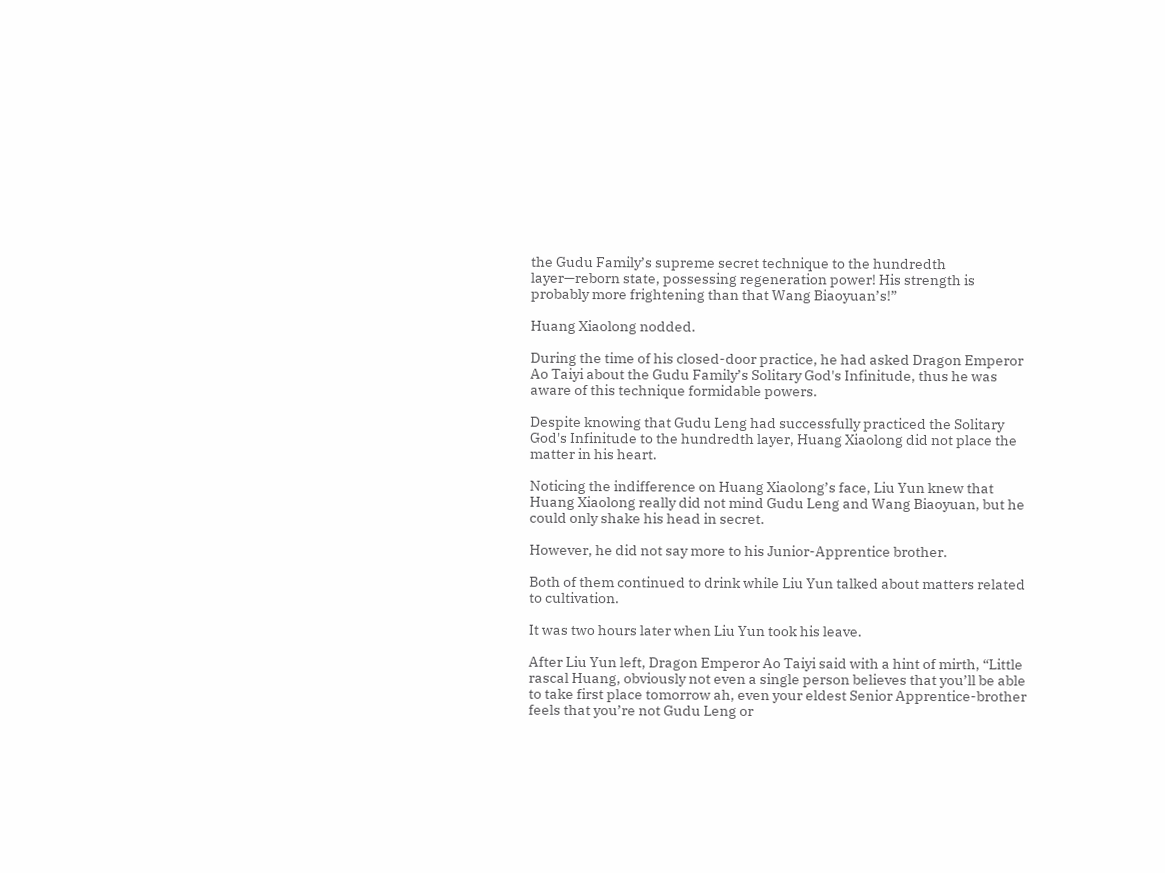the Gudu Family’s supreme secret technique to the hundredth layer—reborn state, possessing regeneration power! His strength is probably more frightening than that Wang Biaoyuan’s!”

Huang Xiaolong nodded.

During the time of his closed-door practice, he had asked Dragon Emperor Ao Taiyi about the Gudu Family’s Solitary God's Infinitude, thus he was aware of this technique formidable powers.

Despite knowing that Gudu Leng had successfully practiced the Solitary God's Infinitude to the hundredth layer, Huang Xiaolong did not place the matter in his heart.

Noticing the indifference on Huang Xiaolong’s face, Liu Yun knew that Huang Xiaolong really did not mind Gudu Leng and Wang Biaoyuan, but he could only shake his head in secret.

However, he did not say more to his Junior-Apprentice brother.

Both of them continued to drink while Liu Yun talked about matters related to cultivation.

It was two hours later when Liu Yun took his leave.

After Liu Yun left, Dragon Emperor Ao Taiyi said with a hint of mirth, “Little rascal Huang, obviously not even a single person believes that you’ll be able to take first place tomorrow ah, even your eldest Senior Apprentice-brother feels that you’re not Gudu Leng or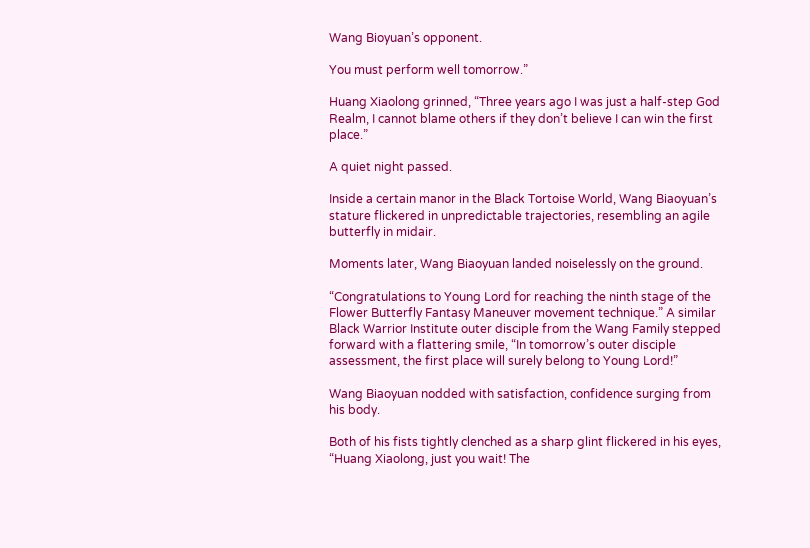Wang Bioyuan’s opponent.

You must perform well tomorrow.”

Huang Xiaolong grinned, “Three years ago I was just a half-step God Realm, I cannot blame others if they don’t believe I can win the first place.”

A quiet night passed.

Inside a certain manor in the Black Tortoise World, Wang Biaoyuan’s stature flickered in unpredictable trajectories, resembling an agile butterfly in midair.

Moments later, Wang Biaoyuan landed noiselessly on the ground.

“Congratulations to Young Lord for reaching the ninth stage of the Flower Butterfly Fantasy Maneuver movement technique.” A similar Black Warrior Institute outer disciple from the Wang Family stepped forward with a flattering smile, “In tomorrow’s outer disciple assessment, the first place will surely belong to Young Lord!”

Wang Biaoyuan nodded with satisfaction, confidence surging from his body.

Both of his fists tightly clenched as a sharp glint flickered in his eyes, “Huang Xiaolong, just you wait! The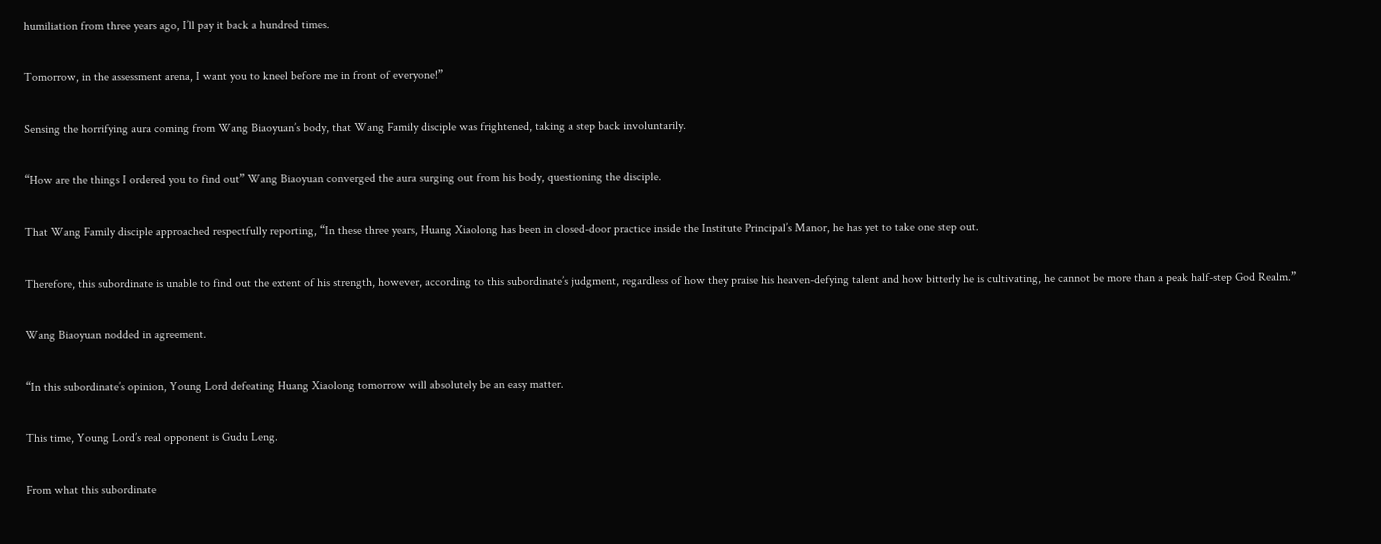humiliation from three years ago, I’ll pay it back a hundred times.

Tomorrow, in the assessment arena, I want you to kneel before me in front of everyone!”

Sensing the horrifying aura coming from Wang Biaoyuan’s body, that Wang Family disciple was frightened, taking a step back involuntarily.

“How are the things I ordered you to find out” Wang Biaoyuan converged the aura surging out from his body, questioning the disciple.

That Wang Family disciple approached respectfully reporting, “In these three years, Huang Xiaolong has been in closed-door practice inside the Institute Principal’s Manor, he has yet to take one step out.

Therefore, this subordinate is unable to find out the extent of his strength, however, according to this subordinate’s judgment, regardless of how they praise his heaven-defying talent and how bitterly he is cultivating, he cannot be more than a peak half-step God Realm.”

Wang Biaoyuan nodded in agreement.

“In this subordinate’s opinion, Young Lord defeating Huang Xiaolong tomorrow will absolutely be an easy matter.

This time, Young Lord’s real opponent is Gudu Leng.

From what this subordinate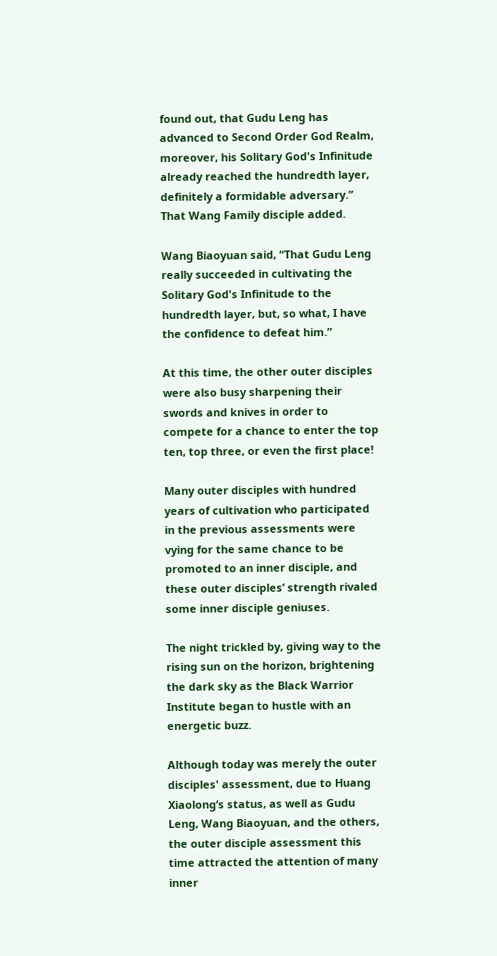found out, that Gudu Leng has advanced to Second Order God Realm, moreover, his Solitary God's Infinitude already reached the hundredth layer, definitely a formidable adversary.” That Wang Family disciple added.

Wang Biaoyuan said, “That Gudu Leng really succeeded in cultivating the Solitary God's Infinitude to the hundredth layer, but, so what, I have the confidence to defeat him.”

At this time, the other outer disciples were also busy sharpening their swords and knives in order to compete for a chance to enter the top ten, top three, or even the first place!

Many outer disciples with hundred years of cultivation who participated in the previous assessments were vying for the same chance to be promoted to an inner disciple, and these outer disciples’ strength rivaled some inner disciple geniuses.

The night trickled by, giving way to the rising sun on the horizon, brightening the dark sky as the Black Warrior Institute began to hustle with an energetic buzz.

Although today was merely the outer disciples' assessment, due to Huang Xiaolong’s status, as well as Gudu Leng, Wang Biaoyuan, and the others, the outer disciple assessment this time attracted the attention of many inner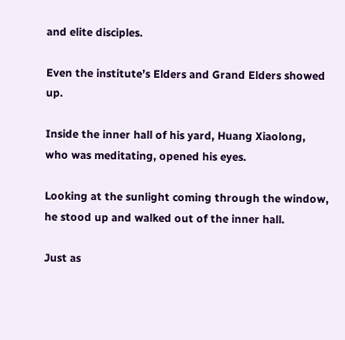and elite disciples.

Even the institute’s Elders and Grand Elders showed up.

Inside the inner hall of his yard, Huang Xiaolong, who was meditating, opened his eyes.

Looking at the sunlight coming through the window, he stood up and walked out of the inner hall.

Just as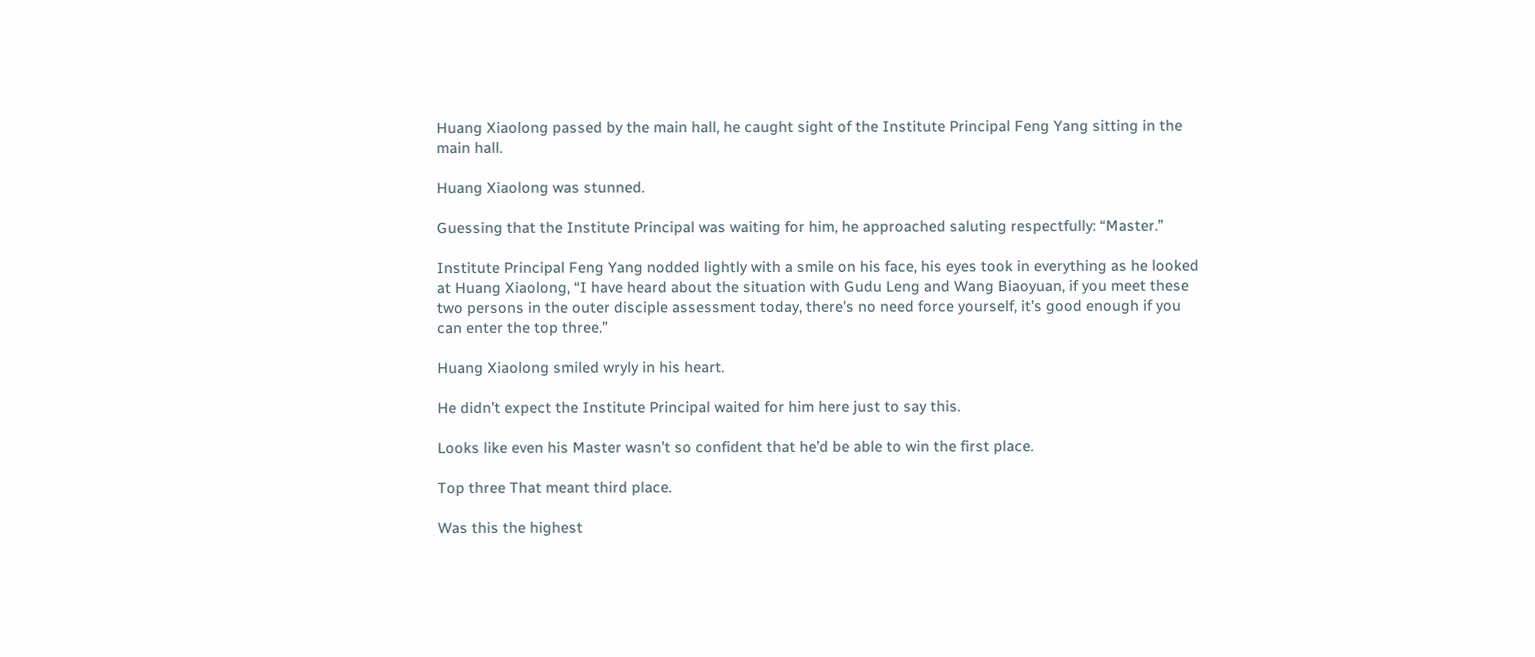Huang Xiaolong passed by the main hall, he caught sight of the Institute Principal Feng Yang sitting in the main hall.

Huang Xiaolong was stunned.

Guessing that the Institute Principal was waiting for him, he approached saluting respectfully: “Master.”

Institute Principal Feng Yang nodded lightly with a smile on his face, his eyes took in everything as he looked at Huang Xiaolong, “I have heard about the situation with Gudu Leng and Wang Biaoyuan, if you meet these two persons in the outer disciple assessment today, there's no need force yourself, it’s good enough if you can enter the top three.”

Huang Xiaolong smiled wryly in his heart.

He didn’t expect the Institute Principal waited for him here just to say this.

Looks like even his Master wasn’t so confident that he’d be able to win the first place.

Top three That meant third place.

Was this the highest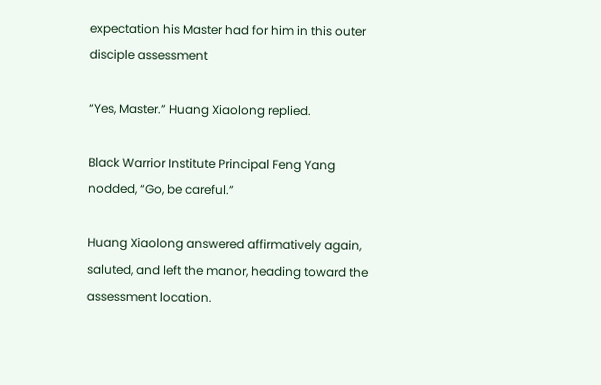expectation his Master had for him in this outer disciple assessment

“Yes, Master.” Huang Xiaolong replied.

Black Warrior Institute Principal Feng Yang nodded, “Go, be careful.”

Huang Xiaolong answered affirmatively again, saluted, and left the manor, heading toward the assessment location.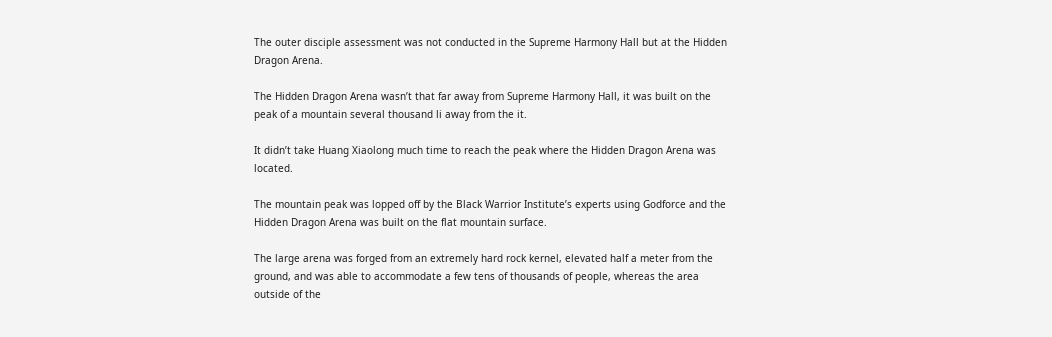The outer disciple assessment was not conducted in the Supreme Harmony Hall but at the Hidden Dragon Arena.

The Hidden Dragon Arena wasn’t that far away from Supreme Harmony Hall, it was built on the peak of a mountain several thousand li away from the it.

It didn’t take Huang Xiaolong much time to reach the peak where the Hidden Dragon Arena was located.

The mountain peak was lopped off by the Black Warrior Institute’s experts using Godforce and the Hidden Dragon Arena was built on the flat mountain surface.

The large arena was forged from an extremely hard rock kernel, elevated half a meter from the ground, and was able to accommodate a few tens of thousands of people, whereas the area outside of the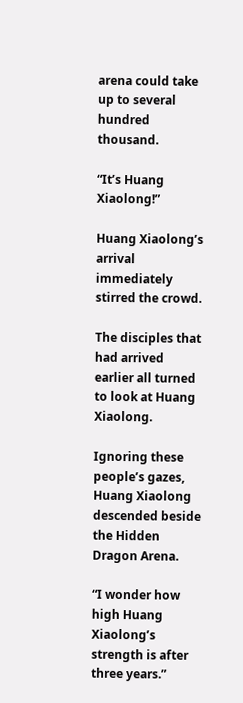arena could take up to several hundred thousand.

“It’s Huang Xiaolong!”

Huang Xiaolong’s arrival immediately stirred the crowd.

The disciples that had arrived earlier all turned to look at Huang Xiaolong.

Ignoring these people’s gazes, Huang Xiaolong descended beside the Hidden Dragon Arena.

“I wonder how high Huang Xiaolong’s strength is after three years.”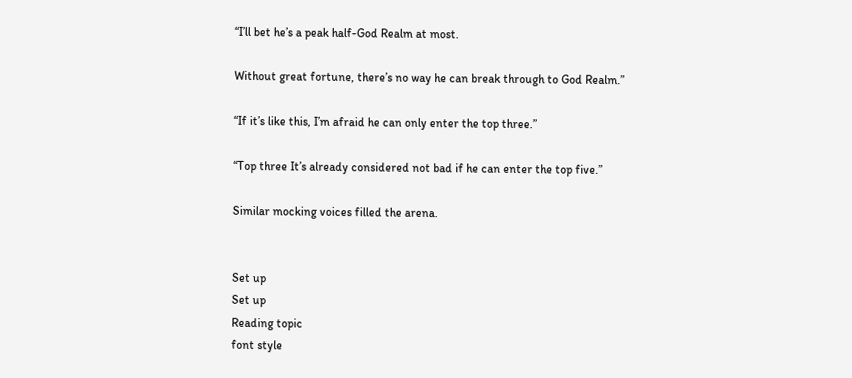“I’ll bet he’s a peak half-God Realm at most.

Without great fortune, there’s no way he can break through to God Realm.”

“If it’s like this, I’m afraid he can only enter the top three.”

“Top three It’s already considered not bad if he can enter the top five.”

Similar mocking voices filled the arena.


Set up
Set up
Reading topic
font style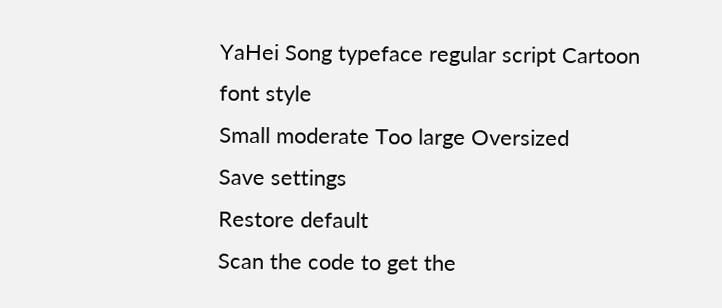YaHei Song typeface regular script Cartoon
font style
Small moderate Too large Oversized
Save settings
Restore default
Scan the code to get the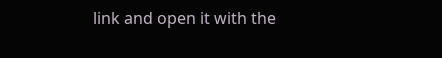link and open it with the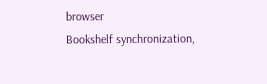browser
Bookshelf synchronization,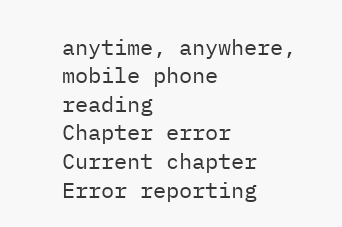anytime, anywhere, mobile phone reading
Chapter error
Current chapter
Error reporting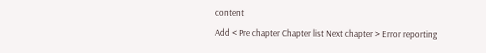content
Add < Pre chapter Chapter list Next chapter > Error reporting